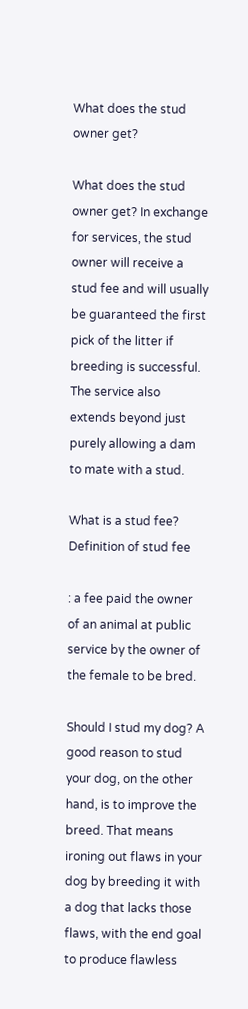What does the stud owner get?

What does the stud owner get? In exchange for services, the stud owner will receive a stud fee and will usually be guaranteed the first pick of the litter if breeding is successful. The service also extends beyond just purely allowing a dam to mate with a stud.

What is a stud fee? Definition of stud fee

: a fee paid the owner of an animal at public service by the owner of the female to be bred.

Should I stud my dog? A good reason to stud your dog, on the other hand, is to improve the breed. That means ironing out flaws in your dog by breeding it with a dog that lacks those flaws, with the end goal to produce flawless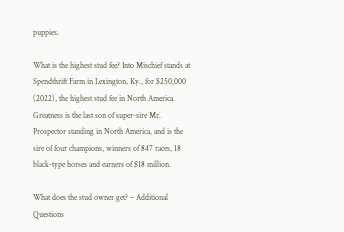puppies.

What is the highest stud fee? Into Mischief stands at Spendthrift Farm in Lexington, Ky., for $250,000 (2022), the highest stud fee in North America. Greatness is the last son of super-sire Mr. Prospector standing in North America, and is the sire of four champions, winners of 847 races, 18 black-type horses and earners of $18 million.

What does the stud owner get? – Additional Questions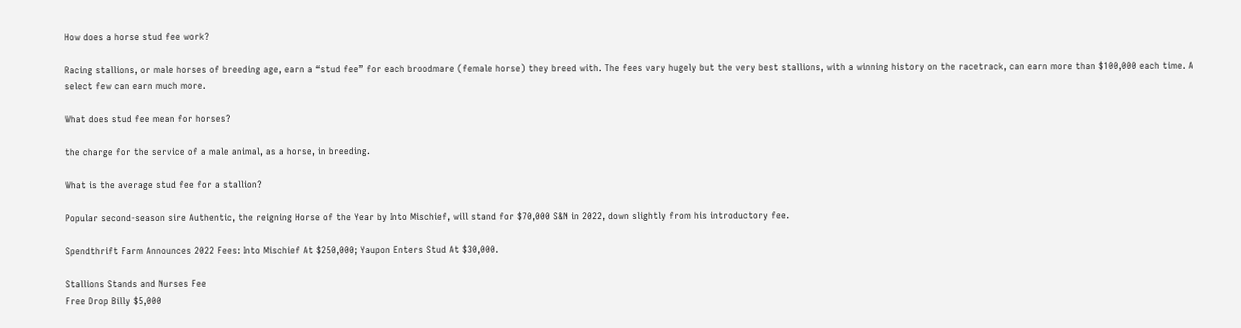How does a horse stud fee work?

Racing stallions, or male horses of breeding age, earn a “stud fee” for each broodmare (female horse) they breed with. The fees vary hugely but the very best stallions, with a winning history on the racetrack, can earn more than $100,000 each time. A select few can earn much more.

What does stud fee mean for horses?

the charge for the service of a male animal, as a horse, in breeding.

What is the average stud fee for a stallion?

Popular second-season sire Authentic, the reigning Horse of the Year by Into Mischief, will stand for $70,000 S&N in 2022, down slightly from his introductory fee.

Spendthrift Farm Announces 2022 Fees: Into Mischief At $250,000; Yaupon Enters Stud At $30,000.

Stallions Stands and Nurses Fee
Free Drop Billy $5,000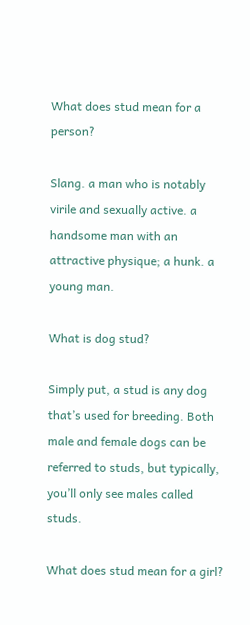What does stud mean for a person?

Slang. a man who is notably virile and sexually active. a handsome man with an attractive physique; a hunk. a young man.

What is dog stud?

Simply put, a stud is any dog that’s used for breeding. Both male and female dogs can be referred to studs, but typically, you’ll only see males called studs.

What does stud mean for a girl?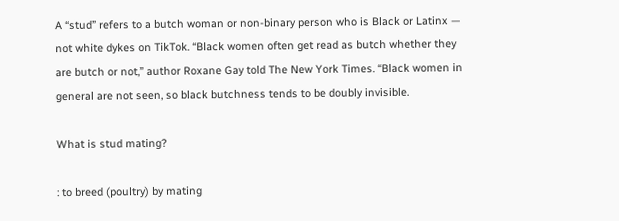A “stud” refers to a butch woman or non-binary person who is Black or Latinx — not white dykes on TikTok. “Black women often get read as butch whether they are butch or not,” author Roxane Gay told The New York Times. “Black women in general are not seen, so black butchness tends to be doubly invisible.

What is stud mating?

: to breed (poultry) by mating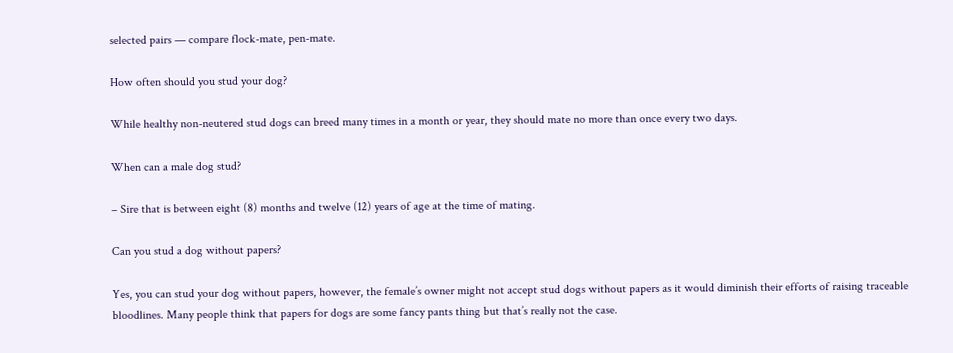selected pairs — compare flock-mate, pen-mate.

How often should you stud your dog?

While healthy non-neutered stud dogs can breed many times in a month or year, they should mate no more than once every two days.

When can a male dog stud?

– Sire that is between eight (8) months and twelve (12) years of age at the time of mating.

Can you stud a dog without papers?

Yes, you can stud your dog without papers, however, the female’s owner might not accept stud dogs without papers as it would diminish their efforts of raising traceable bloodlines. Many people think that papers for dogs are some fancy pants thing but that’s really not the case.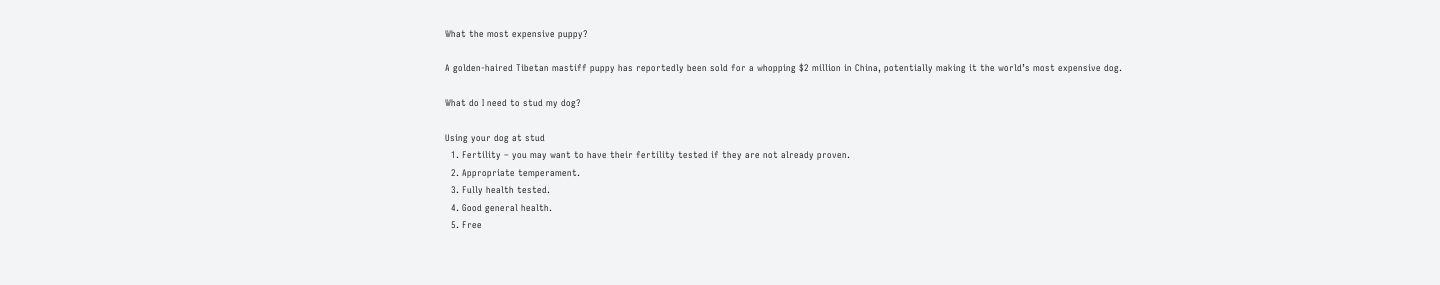What the most expensive puppy?

A golden-haired Tibetan mastiff puppy has reportedly been sold for a whopping $2 million in China, potentially making it the world’s most expensive dog.

What do I need to stud my dog?

Using your dog at stud
  1. Fertility – you may want to have their fertility tested if they are not already proven.
  2. Appropriate temperament.
  3. Fully health tested.
  4. Good general health.
  5. Free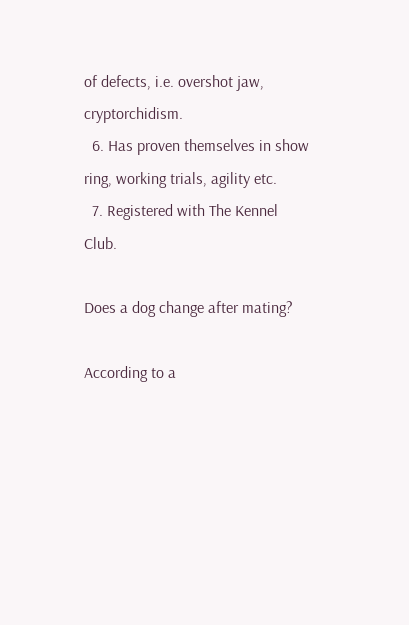of defects, i.e. overshot jaw, cryptorchidism.
  6. Has proven themselves in show ring, working trials, agility etc.
  7. Registered with The Kennel Club.

Does a dog change after mating?

According to a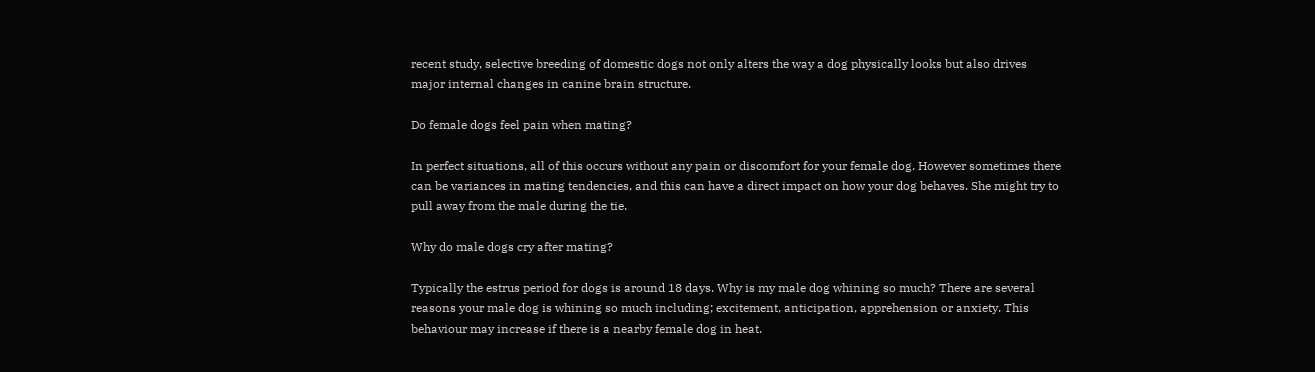recent study, selective breeding of domestic dogs not only alters the way a dog physically looks but also drives major internal changes in canine brain structure.

Do female dogs feel pain when mating?

In perfect situations, all of this occurs without any pain or discomfort for your female dog. However sometimes there can be variances in mating tendencies, and this can have a direct impact on how your dog behaves. She might try to pull away from the male during the tie.

Why do male dogs cry after mating?

Typically the estrus period for dogs is around 18 days. Why is my male dog whining so much? There are several reasons your male dog is whining so much including; excitement, anticipation, apprehension or anxiety. This behaviour may increase if there is a nearby female dog in heat.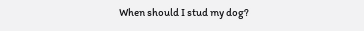When should I stud my dog?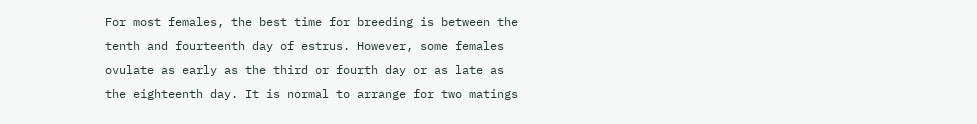For most females, the best time for breeding is between the tenth and fourteenth day of estrus. However, some females ovulate as early as the third or fourth day or as late as the eighteenth day. It is normal to arrange for two matings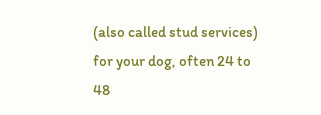(also called stud services) for your dog, often 24 to 48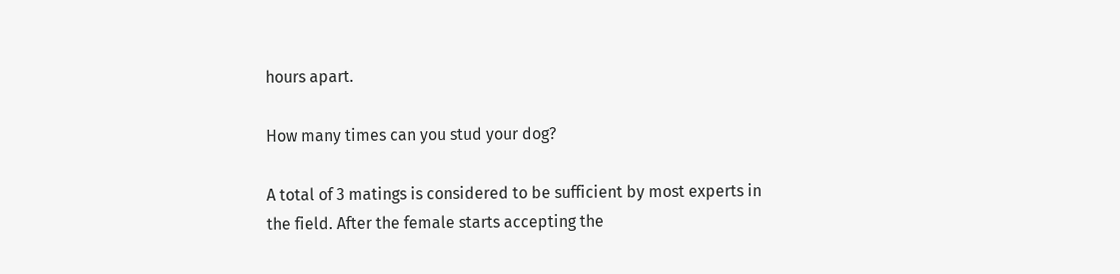hours apart.

How many times can you stud your dog?

A total of 3 matings is considered to be sufficient by most experts in the field. After the female starts accepting the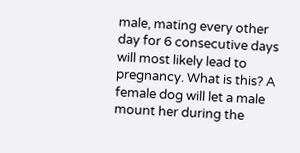male, mating every other day for 6 consecutive days will most likely lead to pregnancy. What is this? A female dog will let a male mount her during the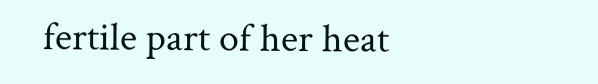fertile part of her heat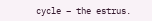cycle – the estrus.